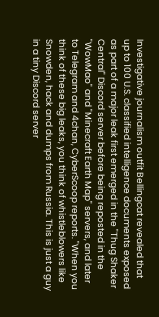Investigative journalism outfit Bellingcat revealed that up to 100 U.S. classified intelligence documents exposed as part of a major leak first emerged in the "Thug Shaker Central" Discord server before being reposted in the "WowMao" and "Minecraft Earth Map" servers, and later to Telegram and 4chan, CyberScoop reports. "When you think of these big leaks, you think of whistleblowers like Snowden, hack and dumps from Russia. This is just a guy in a tiny Discord server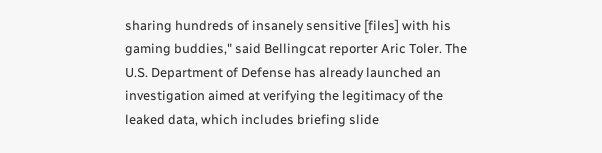sharing hundreds of insanely sensitive [files] with his gaming buddies," said Bellingcat reporter Aric Toler. The U.S. Department of Defense has already launched an investigation aimed at verifying the legitimacy of the leaked data, which includes briefing slide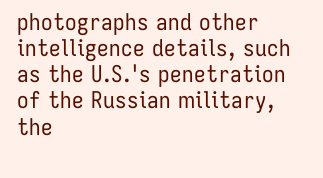photographs and other intelligence details, such as the U.S.'s penetration of the Russian military, the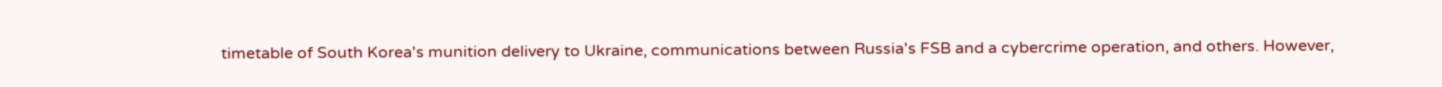timetable of South Korea's munition delivery to Ukraine, communications between Russia's FSB and a cybercrime operation, and others. However,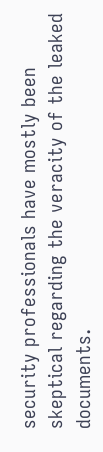security professionals have mostly been skeptical regarding the veracity of the leaked documents.